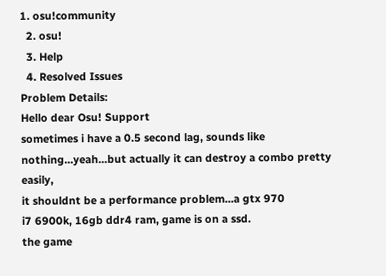1. osu!community
  2. osu!
  3. Help
  4. Resolved Issues
Problem Details:
Hello dear Osu! Support
sometimes i have a 0.5 second lag, sounds like nothing...yeah...but actually it can destroy a combo pretty easily,
it shouldnt be a performance problem...a gtx 970
i7 6900k, 16gb ddr4 ram, game is on a ssd.
the game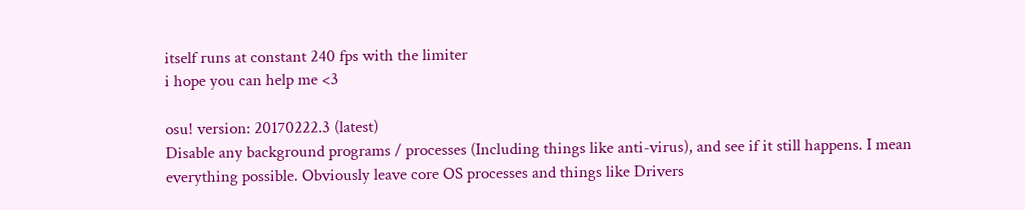itself runs at constant 240 fps with the limiter
i hope you can help me <3

osu! version: 20170222.3 (latest)
Disable any background programs / processes (Including things like anti-virus), and see if it still happens. I mean everything possible. Obviously leave core OS processes and things like Drivers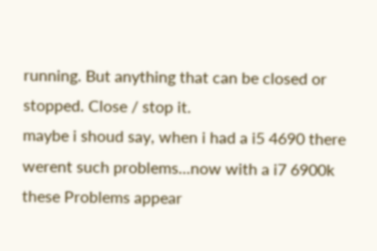running. But anything that can be closed or stopped. Close / stop it.
maybe i shoud say, when i had a i5 4690 there werent such problems...now with a i7 6900k these Problems appear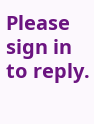Please sign in to reply.